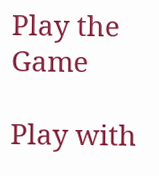Play the Game

Play with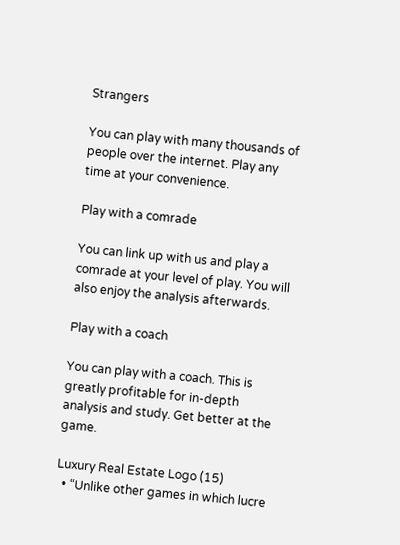Strangers

You can play with many thousands of people over the internet. Play any time at your convenience.

Play with a comrade

You can link up with us and play a comrade at your level of play. You will also enjoy the analysis afterwards.

Play with a coach

You can play with a coach. This is greatly profitable for in-depth analysis and study. Get better at the game.

Luxury Real Estate Logo (15)
  • “Unlike other games in which lucre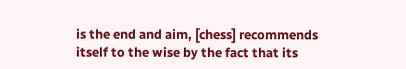is the end and aim, [chess] recommends itself to the wise by the fact that its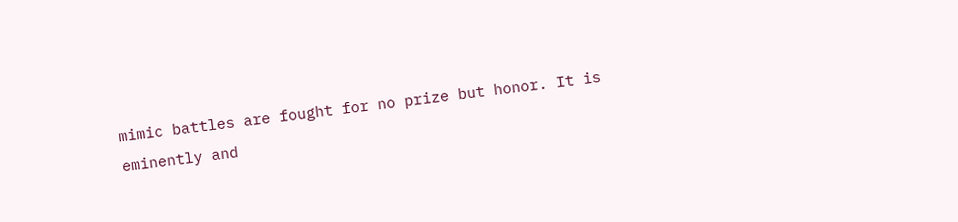mimic battles are fought for no prize but honor. It is eminently and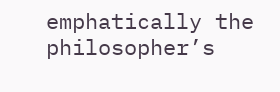emphatically the philosopher’s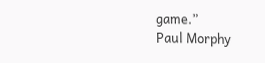game.”
Paul Morphy